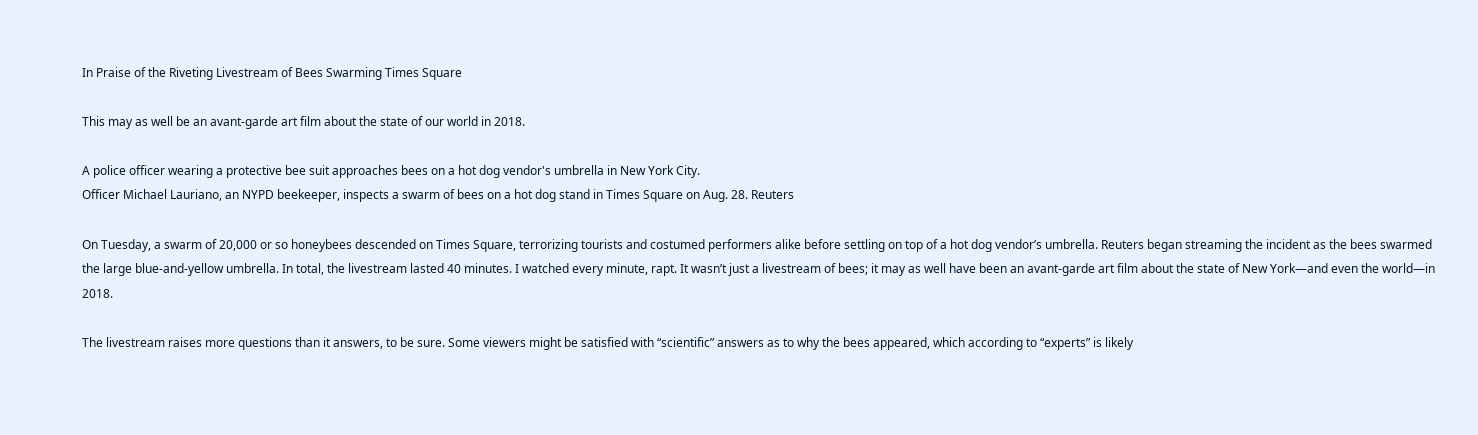In Praise of the Riveting Livestream of Bees Swarming Times Square

This may as well be an avant-garde art film about the state of our world in 2018.

A police officer wearing a protective bee suit approaches bees on a hot dog vendor's umbrella in New York City.
Officer Michael Lauriano, an NYPD beekeeper, inspects a swarm of bees on a hot dog stand in Times Square on Aug. 28. Reuters

On Tuesday, a swarm of 20,000 or so honeybees descended on Times Square, terrorizing tourists and costumed performers alike before settling on top of a hot dog vendor’s umbrella. Reuters began streaming the incident as the bees swarmed the large blue-and-yellow umbrella. In total, the livestream lasted 40 minutes. I watched every minute, rapt. It wasn’t just a livestream of bees; it may as well have been an avant-garde art film about the state of New York—and even the world—in 2018.

The livestream raises more questions than it answers, to be sure. Some viewers might be satisfied with “scientific” answers as to why the bees appeared, which according to “experts” is likely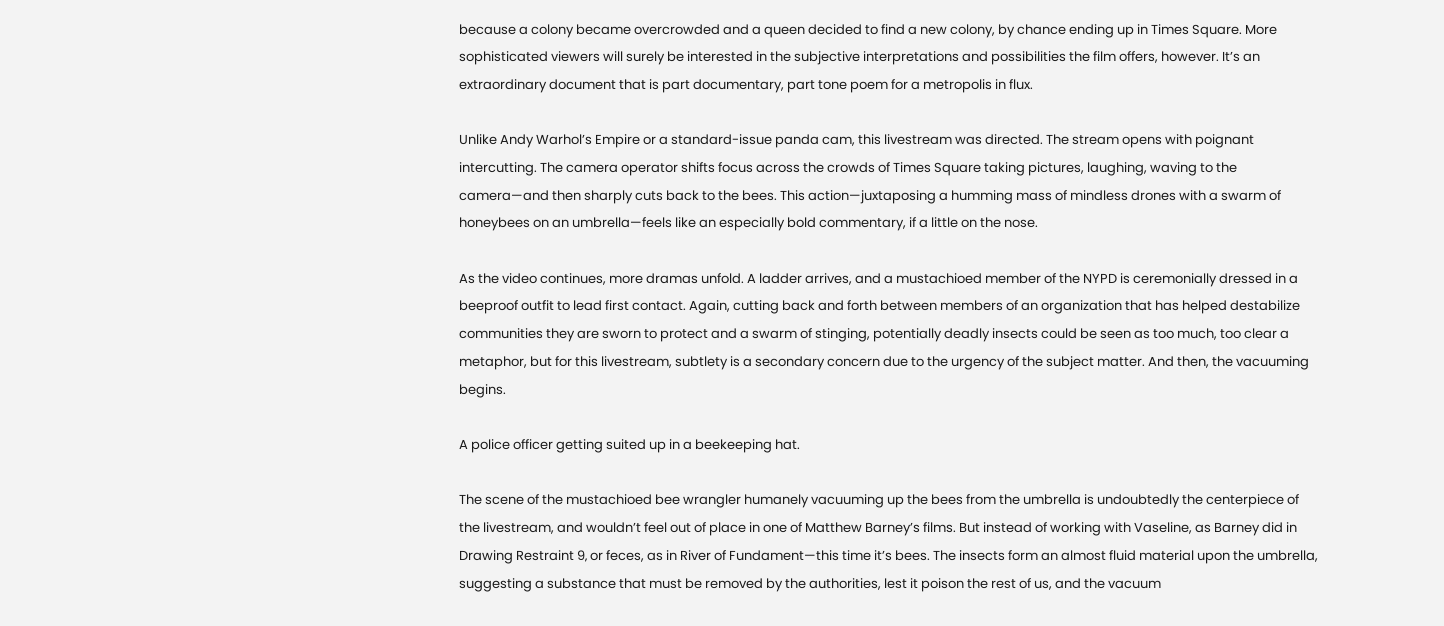because a colony became overcrowded and a queen decided to find a new colony, by chance ending up in Times Square. More sophisticated viewers will surely be interested in the subjective interpretations and possibilities the film offers, however. It’s an extraordinary document that is part documentary, part tone poem for a metropolis in flux.

Unlike Andy Warhol’s Empire or a standard-issue panda cam, this livestream was directed. The stream opens with poignant intercutting. The camera operator shifts focus across the crowds of Times Square taking pictures, laughing, waving to the camera—and then sharply cuts back to the bees. This action—juxtaposing a humming mass of mindless drones with a swarm of honeybees on an umbrella—feels like an especially bold commentary, if a little on the nose.

As the video continues, more dramas unfold. A ladder arrives, and a mustachioed member of the NYPD is ceremonially dressed in a beeproof outfit to lead first contact. Again, cutting back and forth between members of an organization that has helped destabilize communities they are sworn to protect and a swarm of stinging, potentially deadly insects could be seen as too much, too clear a metaphor, but for this livestream, subtlety is a secondary concern due to the urgency of the subject matter. And then, the vacuuming begins.

A police officer getting suited up in a beekeeping hat.

The scene of the mustachioed bee wrangler humanely vacuuming up the bees from the umbrella is undoubtedly the centerpiece of the livestream, and wouldn’t feel out of place in one of Matthew Barney’s films. But instead of working with Vaseline, as Barney did in Drawing Restraint 9‚ or feces, as in River of Fundament—this time it’s bees. The insects form an almost fluid material upon the umbrella, suggesting a substance that must be removed by the authorities, lest it poison the rest of us, and the vacuum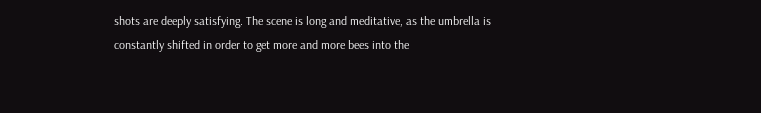shots are deeply satisfying. The scene is long and meditative, as the umbrella is constantly shifted in order to get more and more bees into the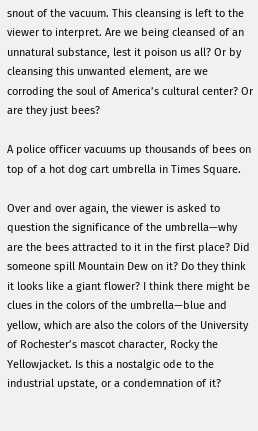snout of the vacuum. This cleansing is left to the viewer to interpret. Are we being cleansed of an unnatural substance, lest it poison us all? Or by cleansing this unwanted element, are we corroding the soul of America’s cultural center? Or are they just bees?

A police officer vacuums up thousands of bees on top of a hot dog cart umbrella in Times Square.

Over and over again, the viewer is asked to question the significance of the umbrella—why are the bees attracted to it in the first place? Did someone spill Mountain Dew on it? Do they think it looks like a giant flower? I think there might be clues in the colors of the umbrella—blue and yellow, which are also the colors of the University of Rochester’s mascot character, Rocky the Yellowjacket. Is this a nostalgic ode to the industrial upstate, or a condemnation of it?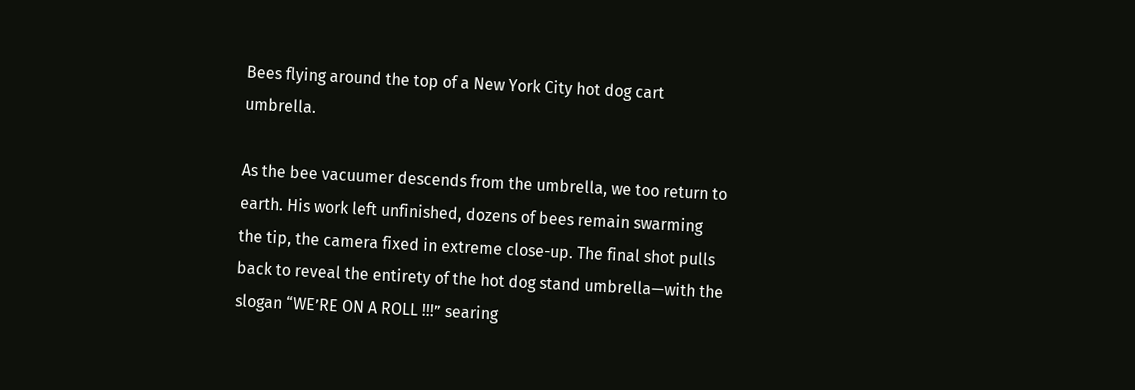Bees flying around the top of a New York City hot dog cart umbrella.

As the bee vacuumer descends from the umbrella, we too return to earth. His work left unfinished, dozens of bees remain swarming the tip, the camera fixed in extreme close-up. The final shot pulls back to reveal the entirety of the hot dog stand umbrella—with the slogan “WE’RE ON A ROLL !!!” searing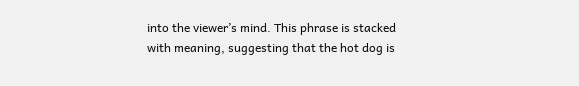into the viewer’s mind. This phrase is stacked with meaning, suggesting that the hot dog is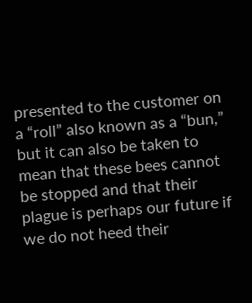presented to the customer on a “roll” also known as a “bun,” but it can also be taken to mean that these bees cannot be stopped and that their plague is perhaps our future if we do not heed their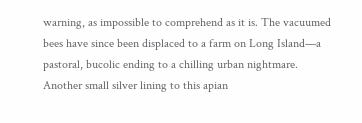warning, as impossible to comprehend as it is. The vacuumed bees have since been displaced to a farm on Long Island—a pastoral, bucolic ending to a chilling urban nightmare. Another small silver lining to this apian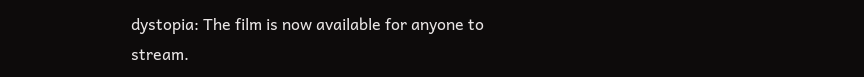dystopia: The film is now available for anyone to stream.